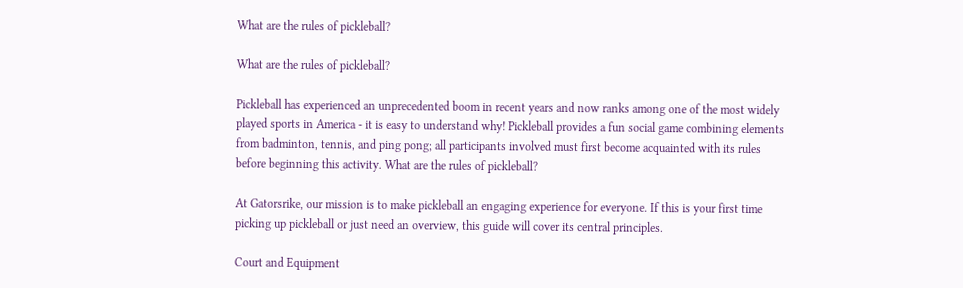What are the rules of pickleball?

What are the rules of pickleball?

Pickleball has experienced an unprecedented boom in recent years and now ranks among one of the most widely played sports in America - it is easy to understand why! Pickleball provides a fun social game combining elements from badminton, tennis, and ping pong; all participants involved must first become acquainted with its rules before beginning this activity. What are the rules of pickleball?

At Gatorsrike, our mission is to make pickleball an engaging experience for everyone. If this is your first time picking up pickleball or just need an overview, this guide will cover its central principles.

Court and Equipment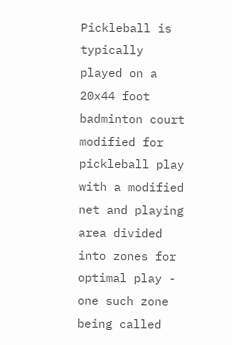Pickleball is typically played on a 20x44 foot badminton court modified for pickleball play with a modified net and playing area divided into zones for optimal play - one such zone being called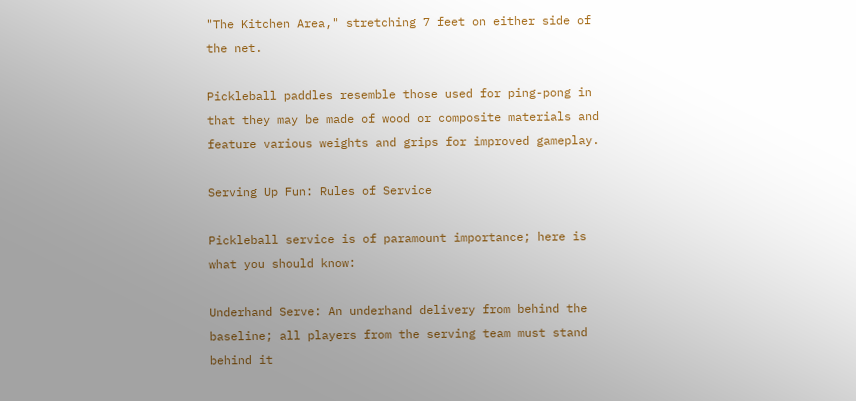"The Kitchen Area," stretching 7 feet on either side of the net.

Pickleball paddles resemble those used for ping-pong in that they may be made of wood or composite materials and feature various weights and grips for improved gameplay.

Serving Up Fun: Rules of Service

Pickleball service is of paramount importance; here is what you should know:

Underhand Serve: An underhand delivery from behind the baseline; all players from the serving team must stand behind it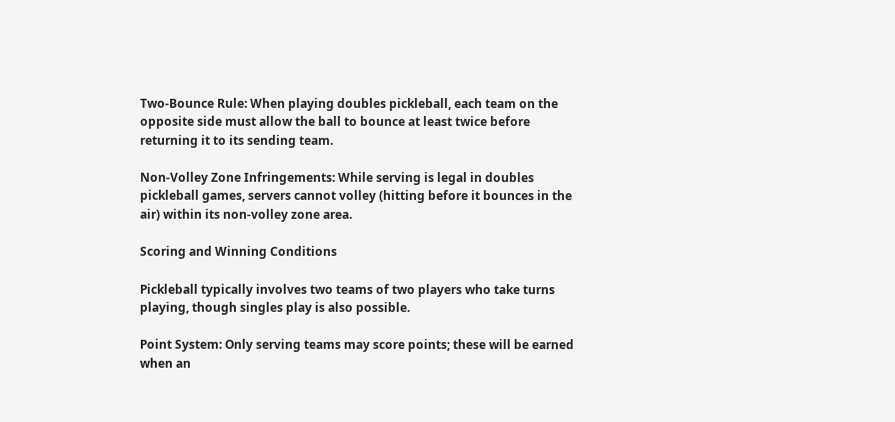Two-Bounce Rule: When playing doubles pickleball, each team on the opposite side must allow the ball to bounce at least twice before returning it to its sending team.

Non-Volley Zone Infringements: While serving is legal in doubles pickleball games, servers cannot volley (hitting before it bounces in the air) within its non-volley zone area.

Scoring and Winning Conditions

Pickleball typically involves two teams of two players who take turns playing, though singles play is also possible.

Point System: Only serving teams may score points; these will be earned when an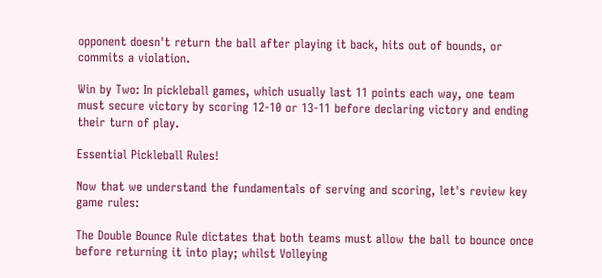opponent doesn't return the ball after playing it back, hits out of bounds, or commits a violation.

Win by Two: In pickleball games, which usually last 11 points each way, one team must secure victory by scoring 12-10 or 13-11 before declaring victory and ending their turn of play.

Essential Pickleball Rules!

Now that we understand the fundamentals of serving and scoring, let's review key game rules:

The Double Bounce Rule dictates that both teams must allow the ball to bounce once before returning it into play; whilst Volleying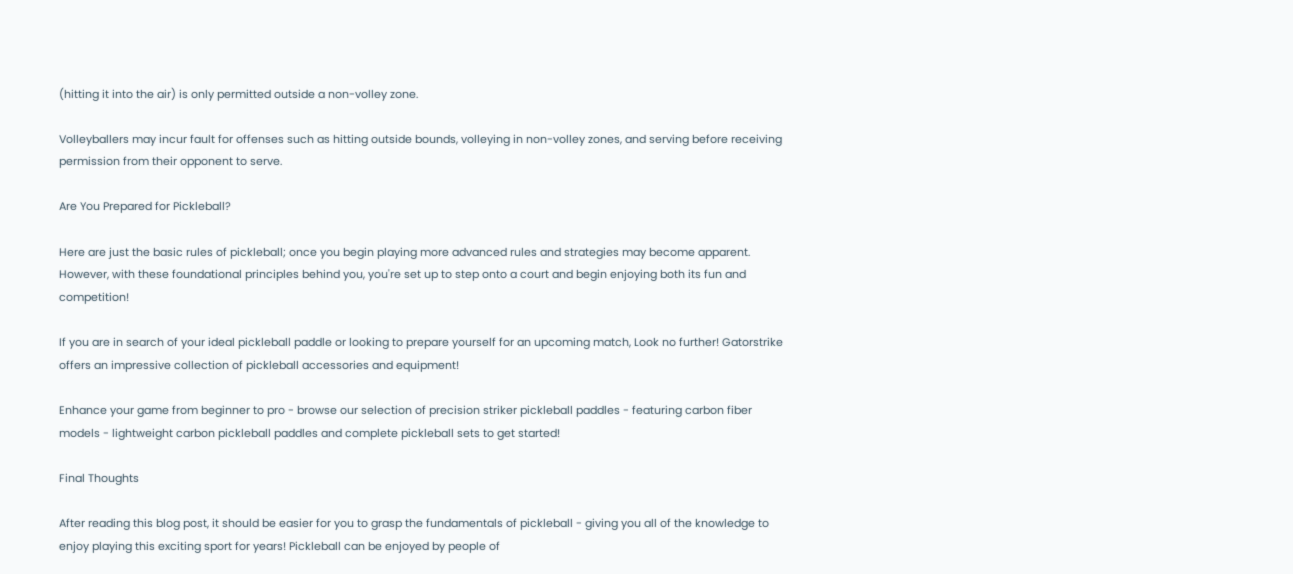(hitting it into the air) is only permitted outside a non-volley zone.

Volleyballers may incur fault for offenses such as hitting outside bounds, volleying in non-volley zones, and serving before receiving permission from their opponent to serve.

Are You Prepared for Pickleball?

Here are just the basic rules of pickleball; once you begin playing more advanced rules and strategies may become apparent. However, with these foundational principles behind you, you're set up to step onto a court and begin enjoying both its fun and competition!

If you are in search of your ideal pickleball paddle or looking to prepare yourself for an upcoming match, Look no further! Gatorstrike offers an impressive collection of pickleball accessories and equipment!

Enhance your game from beginner to pro - browse our selection of precision striker pickleball paddles - featuring carbon fiber models - lightweight carbon pickleball paddles and complete pickleball sets to get started!

Final Thoughts

After reading this blog post, it should be easier for you to grasp the fundamentals of pickleball - giving you all of the knowledge to enjoy playing this exciting sport for years! Pickleball can be enjoyed by people of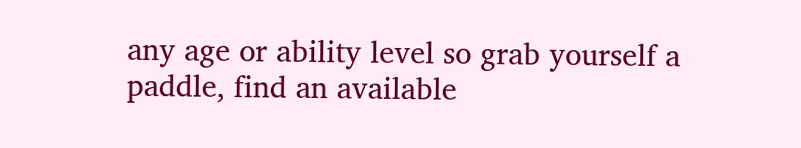any age or ability level so grab yourself a paddle, find an available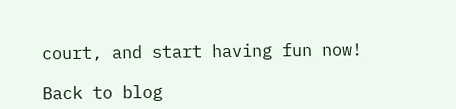court, and start having fun now!

Back to blog